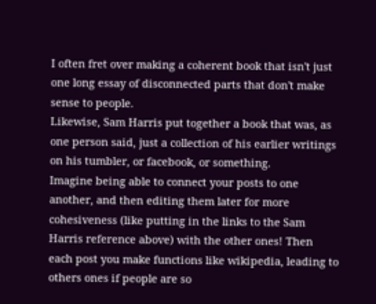I often fret over making a coherent book that isn't just one long essay of disconnected parts that don't make sense to people.
Likewise, Sam Harris put together a book that was, as one person said, just a collection of his earlier writings on his tumbler, or facebook, or something.
Imagine being able to connect your posts to one another, and then editing them later for more cohesiveness (like putting in the links to the Sam Harris reference above) with the other ones! Then each post you make functions like wikipedia, leading to others ones if people are so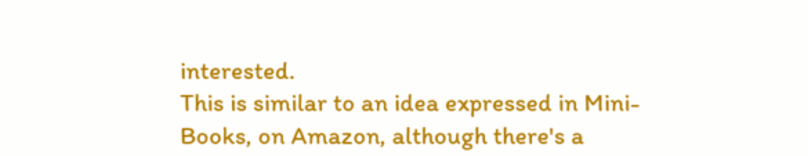interested.
This is similar to an idea expressed in Mini-Books, on Amazon, although there's a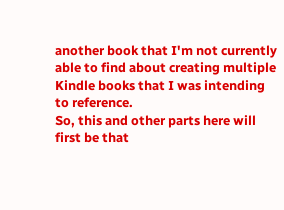another book that I'm not currently able to find about creating multiple Kindle books that I was intending to reference.
So, this and other parts here will first be that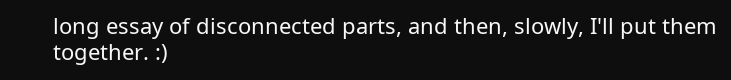long essay of disconnected parts, and then, slowly, I'll put them together. :)